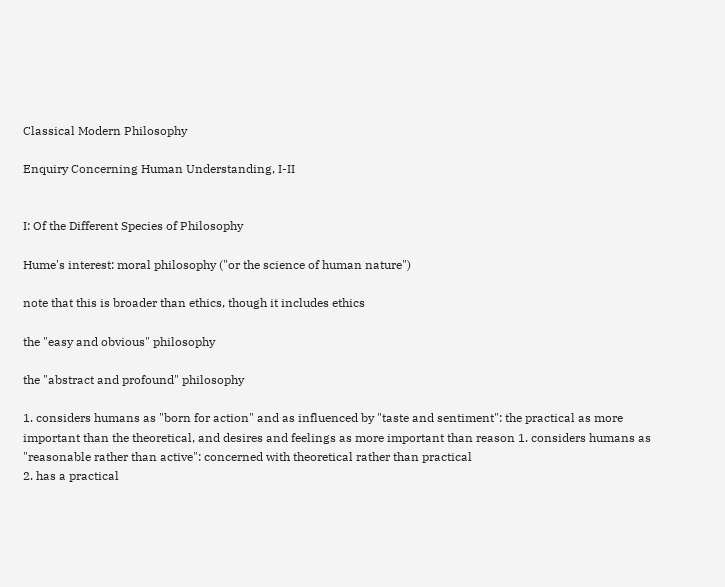Classical Modern Philosophy

Enquiry Concerning Human Understanding, I-II


I: Of the Different Species of Philosophy

Hume's interest: moral philosophy ("or the science of human nature")

note that this is broader than ethics, though it includes ethics

the "easy and obvious" philosophy

the "abstract and profound" philosophy

1. considers humans as "born for action" and as influenced by "taste and sentiment": the practical as more important than the theoretical, and desires and feelings as more important than reason 1. considers humans as "reasonable rather than active": concerned with theoretical rather than practical
2. has a practical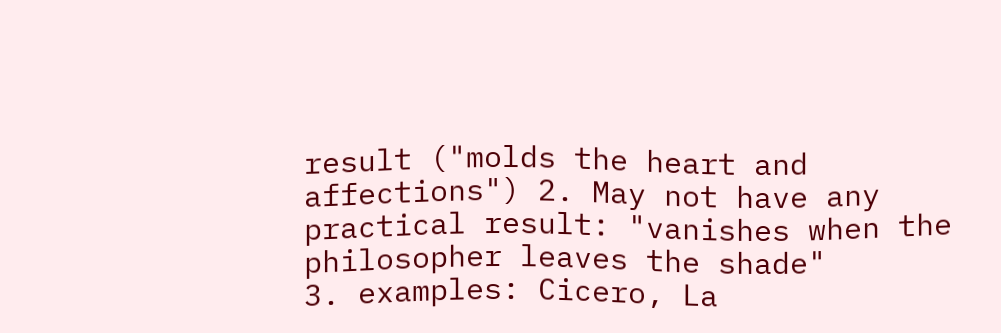result ("molds the heart and affections") 2. May not have any practical result: "vanishes when the philosopher leaves the shade"
3. examples: Cicero, La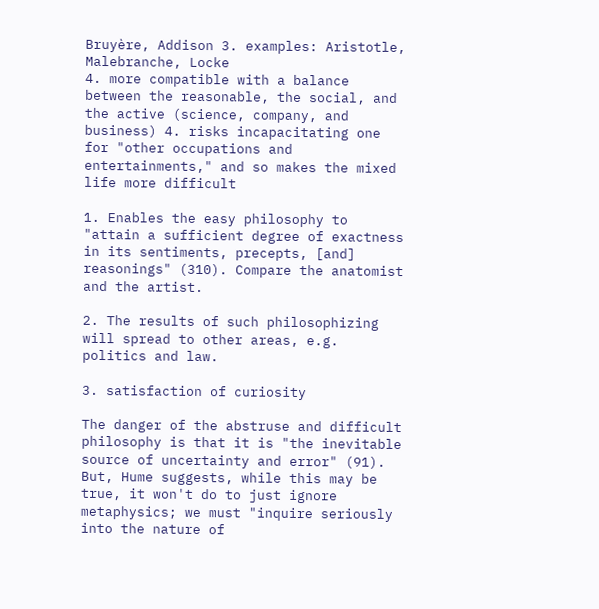Bruyère, Addison 3. examples: Aristotle, Malebranche, Locke
4. more compatible with a balance between the reasonable, the social, and the active (science, company, and business) 4. risks incapacitating one for "other occupations and entertainments," and so makes the mixed life more difficult

1. Enables the easy philosophy to "attain a sufficient degree of exactness in its sentiments, precepts, [and] reasonings" (310). Compare the anatomist and the artist.

2. The results of such philosophizing will spread to other areas, e.g. politics and law.

3. satisfaction of curiosity

The danger of the abstruse and difficult philosophy is that it is "the inevitable source of uncertainty and error" (91). But, Hume suggests, while this may be true, it won't do to just ignore metaphysics; we must "inquire seriously into the nature of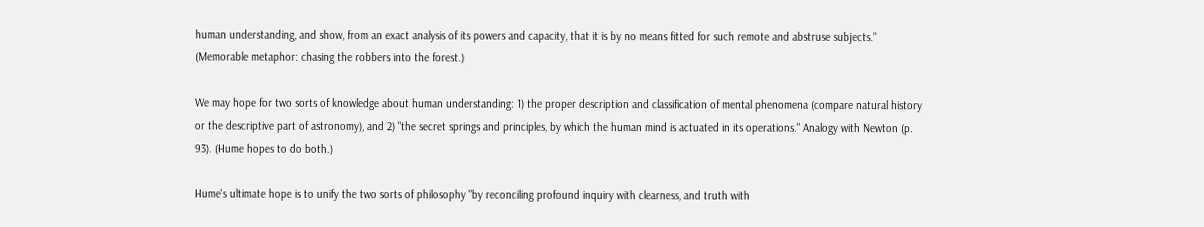human understanding, and show, from an exact analysis of its powers and capacity, that it is by no means fitted for such remote and abstruse subjects." (Memorable metaphor: chasing the robbers into the forest.)

We may hope for two sorts of knowledge about human understanding: 1) the proper description and classification of mental phenomena (compare natural history or the descriptive part of astronomy), and 2) "the secret springs and principles, by which the human mind is actuated in its operations." Analogy with Newton (p. 93). (Hume hopes to do both.)

Hume's ultimate hope is to unify the two sorts of philosophy "by reconciling profound inquiry with clearness, and truth with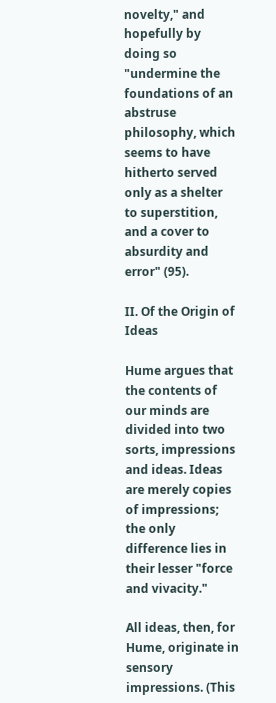novelty," and hopefully by doing so "undermine the foundations of an abstruse philosophy, which seems to have hitherto served only as a shelter to superstition, and a cover to absurdity and error" (95).

II. Of the Origin of Ideas

Hume argues that the contents of our minds are divided into two sorts, impressions and ideas. Ideas are merely copies of impressions; the only difference lies in their lesser "force and vivacity."

All ideas, then, for Hume, originate in sensory impressions. (This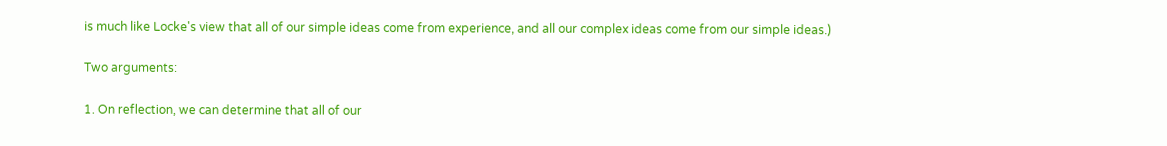is much like Locke's view that all of our simple ideas come from experience, and all our complex ideas come from our simple ideas.)

Two arguments:

1. On reflection, we can determine that all of our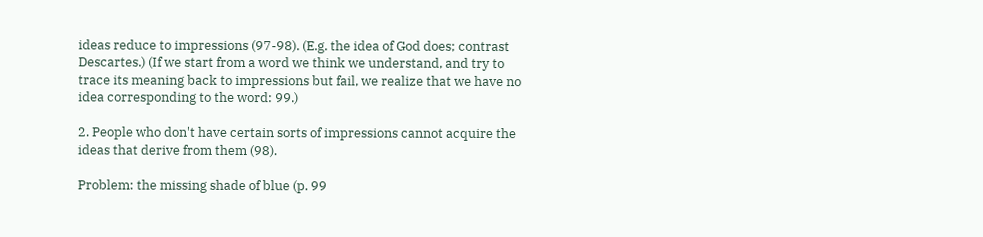ideas reduce to impressions (97-98). (E.g. the idea of God does; contrast Descartes.) (If we start from a word we think we understand, and try to trace its meaning back to impressions but fail, we realize that we have no idea corresponding to the word: 99.)

2. People who don't have certain sorts of impressions cannot acquire the ideas that derive from them (98).

Problem: the missing shade of blue (p. 99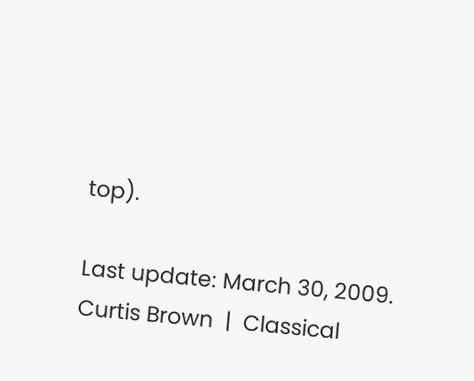top).

Last update: March 30, 2009.
Curtis Brown  |  Classical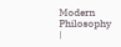Modern Philosophy   |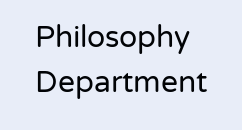Philosophy Department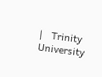|   Trinity University